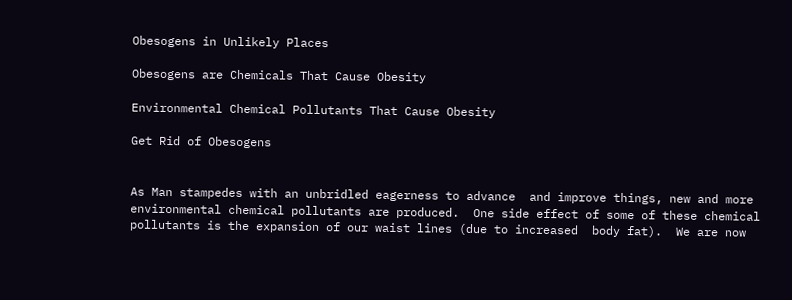Obesogens in Unlikely Places

Obesogens are Chemicals That Cause Obesity

Environmental Chemical Pollutants That Cause Obesity

Get Rid of Obesogens


As Man stampedes with an unbridled eagerness to advance  and improve things, new and more environmental chemical pollutants are produced.  One side effect of some of these chemical pollutants is the expansion of our waist lines (due to increased  body fat).  We are now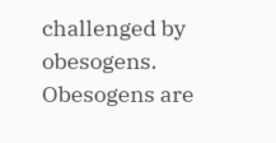challenged by obesogens.  Obesogens are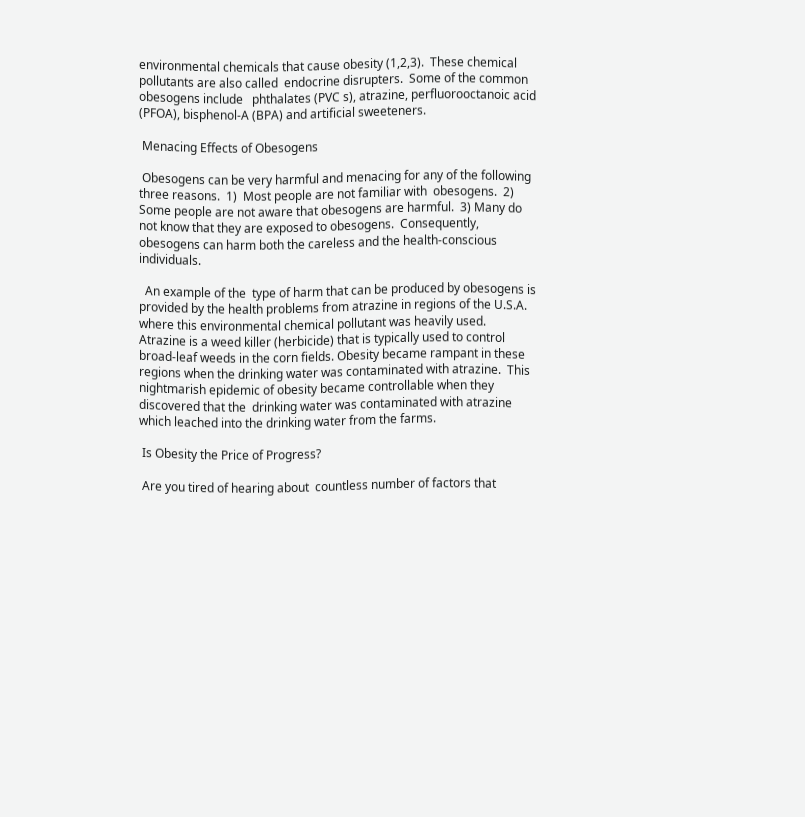environmental chemicals that cause obesity (1,2,3).  These chemical pollutants are also called  endocrine disrupters.  Some of the common obesogens include   phthalates (PVC s), atrazine, perfluorooctanoic acid (PFOA), bisphenol-A (BPA) and artificial sweeteners.

 Menacing Effects of Obesogens

 Obesogens can be very harmful and menacing for any of the following three reasons.  1)  Most people are not familiar with  obesogens.  2) Some people are not aware that obesogens are harmful.  3) Many do not know that they are exposed to obesogens.  Consequently, obesogens can harm both the careless and the health-conscious individuals.

  An example of the  type of harm that can be produced by obesogens is provided by the health problems from atrazine in regions of the U.S.A. where this environmental chemical pollutant was heavily used.  Atrazine is a weed killer (herbicide) that is typically used to control broad-leaf weeds in the corn fields. Obesity became rampant in these regions when the drinking water was contaminated with atrazine.  This  nightmarish epidemic of obesity became controllable when they discovered that the  drinking water was contaminated with atrazine which leached into the drinking water from the farms.

 Is Obesity the Price of Progress?

 Are you tired of hearing about  countless number of factors that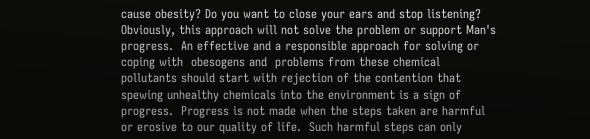cause obesity? Do you want to close your ears and stop listening?  Obviously, this approach will not solve the problem or support Man's progress.  An effective and a responsible approach for solving or coping with  obesogens and  problems from these chemical pollutants should start with rejection of the contention that spewing unhealthy chemicals into the environment is a sign of progress.  Progress is not made when the steps taken are harmful  or erosive to our quality of life.  Such harmful steps can only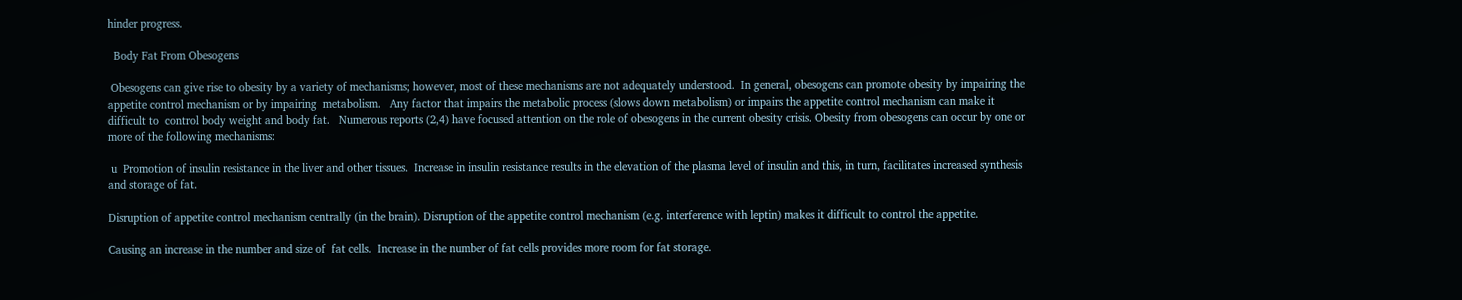hinder progress.

  Body Fat From Obesogens

 Obesogens can give rise to obesity by a variety of mechanisms; however, most of these mechanisms are not adequately understood.  In general, obesogens can promote obesity by impairing the appetite control mechanism or by impairing  metabolism.   Any factor that impairs the metabolic process (slows down metabolism) or impairs the appetite control mechanism can make it difficult to  control body weight and body fat.   Numerous reports (2,4) have focused attention on the role of obesogens in the current obesity crisis. Obesity from obesogens can occur by one or more of the following mechanisms:

 u  Promotion of insulin resistance in the liver and other tissues.  Increase in insulin resistance results in the elevation of the plasma level of insulin and this, in turn, facilitates increased synthesis and storage of fat.

Disruption of appetite control mechanism centrally (in the brain). Disruption of the appetite control mechanism (e.g. interference with leptin) makes it difficult to control the appetite.

Causing an increase in the number and size of  fat cells.  Increase in the number of fat cells provides more room for fat storage.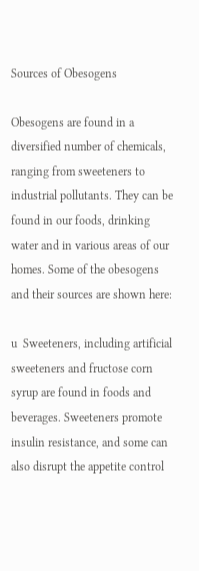Sources of Obesogens

Obesogens are found in a diversified number of chemicals, ranging from sweeteners to industrial pollutants. They can be found in our foods, drinking water and in various areas of our homes. Some of the obesogens and their sources are shown here:

u  Sweeteners, including artificial sweeteners and fructose corn syrup are found in foods and beverages. Sweeteners promote insulin resistance, and some can also disrupt the appetite control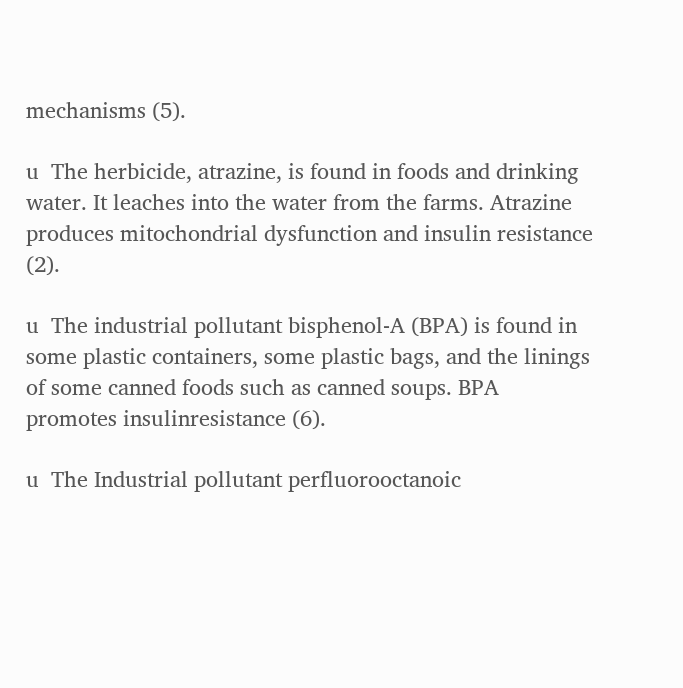mechanisms (5).

u  The herbicide, atrazine, is found in foods and drinking water. It leaches into the water from the farms. Atrazine produces mitochondrial dysfunction and insulin resistance (2).

u  The industrial pollutant bisphenol-A (BPA) is found in some plastic containers, some plastic bags, and the linings of some canned foods such as canned soups. BPA promotes insulinresistance (6).

u  The Industrial pollutant perfluorooctanoic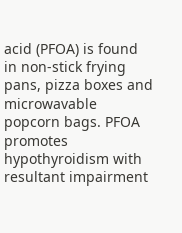acid (PFOA) is found in non-stick frying pans, pizza boxes and microwavable popcorn bags. PFOA promotes hypothyroidism with resultant impairment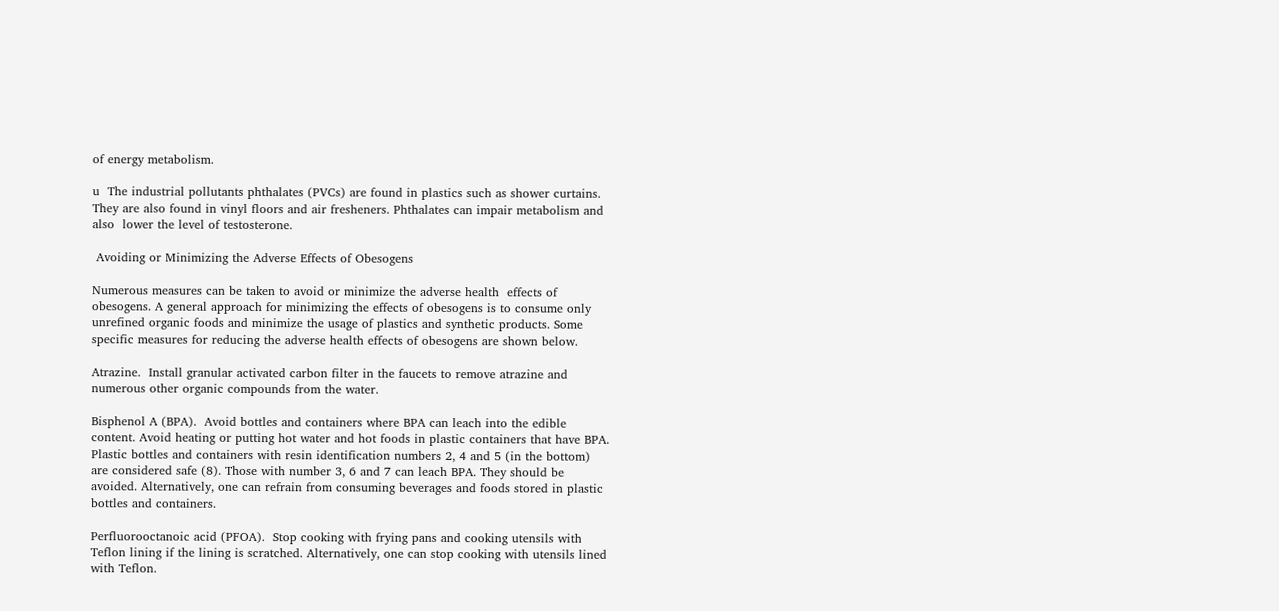of energy metabolism.

u  The industrial pollutants phthalates (PVCs) are found in plastics such as shower curtains. They are also found in vinyl floors and air fresheners. Phthalates can impair metabolism and also  lower the level of testosterone.

 Avoiding or Minimizing the Adverse Effects of Obesogens

Numerous measures can be taken to avoid or minimize the adverse health  effects of obesogens. A general approach for minimizing the effects of obesogens is to consume only unrefined organic foods and minimize the usage of plastics and synthetic products. Some specific measures for reducing the adverse health effects of obesogens are shown below.

Atrazine.  Install granular activated carbon filter in the faucets to remove atrazine and numerous other organic compounds from the water.

Bisphenol A (BPA).  Avoid bottles and containers where BPA can leach into the edible content. Avoid heating or putting hot water and hot foods in plastic containers that have BPA.  Plastic bottles and containers with resin identification numbers 2, 4 and 5 (in the bottom) are considered safe (8). Those with number 3, 6 and 7 can leach BPA. They should be avoided. Alternatively, one can refrain from consuming beverages and foods stored in plastic bottles and containers.

Perfluorooctanoic acid (PFOA).  Stop cooking with frying pans and cooking utensils with Teflon lining if the lining is scratched. Alternatively, one can stop cooking with utensils lined with Teflon.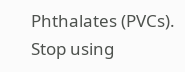Phthalates (PVCs).  Stop using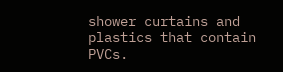shower curtains and plastics that contain PVCs.